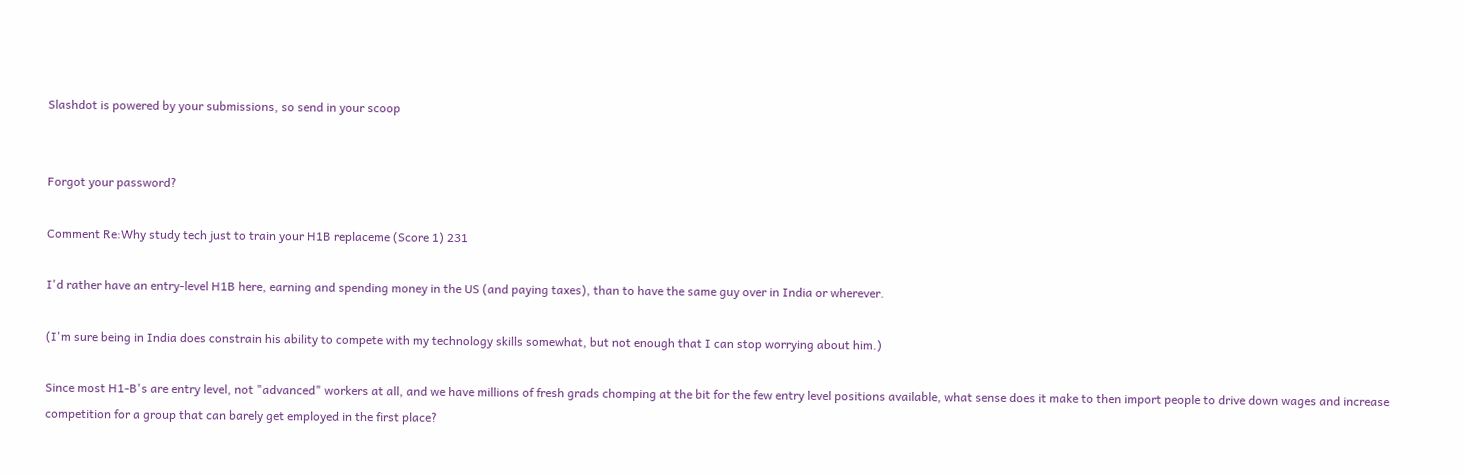Slashdot is powered by your submissions, so send in your scoop


Forgot your password?

Comment Re:Why study tech just to train your H1B replaceme (Score 1) 231

I'd rather have an entry-level H1B here, earning and spending money in the US (and paying taxes), than to have the same guy over in India or wherever.

(I'm sure being in India does constrain his ability to compete with my technology skills somewhat, but not enough that I can stop worrying about him.)

Since most H1-B's are entry level, not "advanced" workers at all, and we have millions of fresh grads chomping at the bit for the few entry level positions available, what sense does it make to then import people to drive down wages and increase competition for a group that can barely get employed in the first place?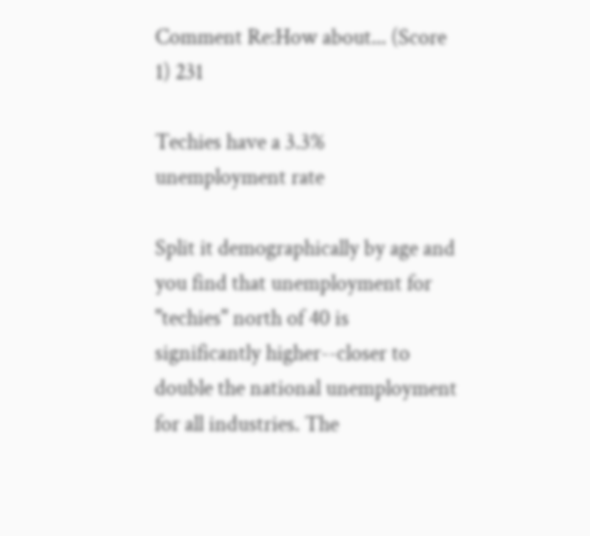Comment Re:How about... (Score 1) 231

Techies have a 3.3% unemployment rate

Split it demographically by age and you find that unemployment for "techies" north of 40 is significantly higher--closer to double the national unemployment for all industries. The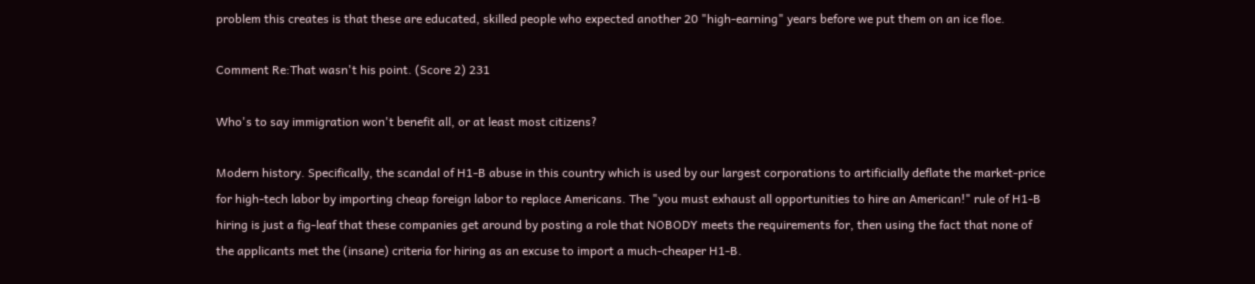problem this creates is that these are educated, skilled people who expected another 20 "high-earning" years before we put them on an ice floe.

Comment Re:That wasn't his point. (Score 2) 231

Who's to say immigration won't benefit all, or at least most citizens?

Modern history. Specifically, the scandal of H1-B abuse in this country which is used by our largest corporations to artificially deflate the market-price for high-tech labor by importing cheap foreign labor to replace Americans. The "you must exhaust all opportunities to hire an American!" rule of H1-B hiring is just a fig-leaf that these companies get around by posting a role that NOBODY meets the requirements for, then using the fact that none of the applicants met the (insane) criteria for hiring as an excuse to import a much-cheaper H1-B.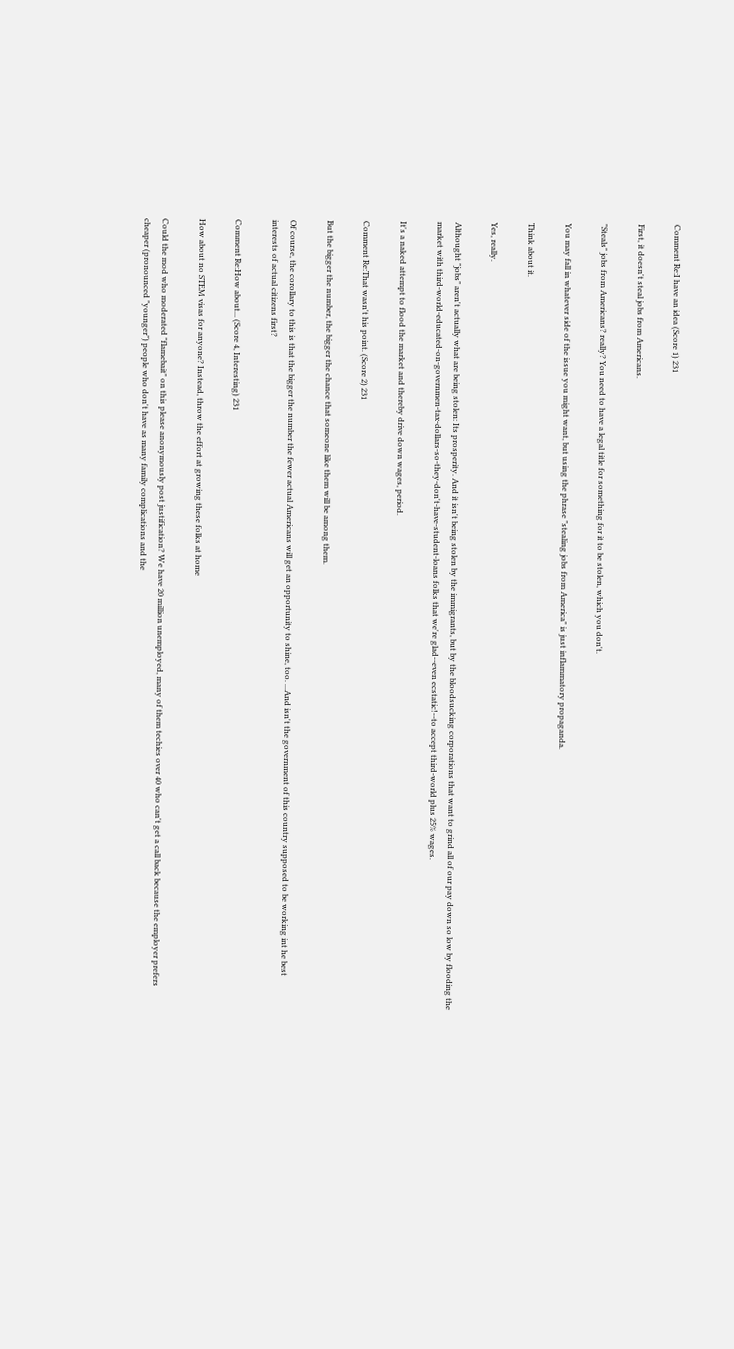Comment Re:I have an idea (Score 1) 231

First, it doesn't steal jobs from Americans.

"Steals" jobs from Americans? really? You need to have a legal title for something for it to be stolen, which you don't.

You may fall in whatever side of the issue you might want, but using the phrase "stealing jobs from America" is just inflammatory propaganda.

Think about it.

Yes, really.

Althought "jobs" aren't actually what are being stolen: Its prosperity. And it isn't being stolen by the immigrants, but by the bloodsucking corporations that want to grind all of our pay down so low by flooding the market with third-world-educated-on-governmen-tax-dollars-so-they-don't-have-student-loans folks that we're glad--even ecstatic!--to accept third-world plus 25% wages.

It's a naked attempt to flood the market and thereby drive down wages, period.

Comment Re:That wasn't his point. (Score 2) 231

But the bigger the number, the bigger the chance that someone like them will be among them.

Of course, the corollary to this is that the bigger the number the fewer actual Americans will get an opportunity to shine, too. ...And isn't the government of this country supposed to be working int he best interests of actual citizens first?

Comment Re:How about... (Score 4, Interesting) 231

How about no STEM visas for anyone? Instead, throw the effort at growing these folks at home

Could the mod who moderated "flamebait" on this please anonymously post justification? We have 20 million unemployed, many of them techies over 40 who can't get a call back because the employer prefers cheaper (pronounced "younger") people who don't have as many family complications and the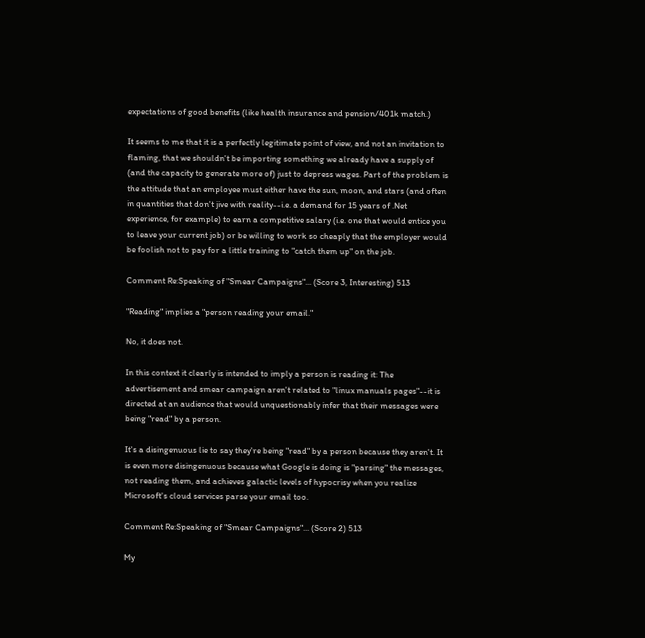expectations of good benefits (like health insurance and pension/401k match.)

It seems to me that it is a perfectly legitimate point of view, and not an invitation to flaming, that we shouldn't be importing something we already have a supply of (and the capacity to generate more of) just to depress wages. Part of the problem is the attitude that an employee must either have the sun, moon, and stars (and often in quantities that don't jive with reality--i.e. a demand for 15 years of .Net experience, for example) to earn a competitive salary (i.e. one that would entice you to leave your current job) or be willing to work so cheaply that the employer would be foolish not to pay for a little training to "catch them up" on the job.

Comment Re:Speaking of "Smear Campaigns"... (Score 3, Interesting) 513

"Reading" implies a "person reading your email."

No, it does not.

In this context it clearly is intended to imply a person is reading it: The advertisement and smear campaign aren't related to "linux manuals pages"--it is directed at an audience that would unquestionably infer that their messages were being "read" by a person.

It's a disingenuous lie to say they're being "read" by a person because they aren't. It is even more disingenuous because what Google is doing is "parsing" the messages, not reading them, and achieves galactic levels of hypocrisy when you realize Microsoft's cloud services parse your email too.

Comment Re:Speaking of "Smear Campaigns"... (Score 2) 513

My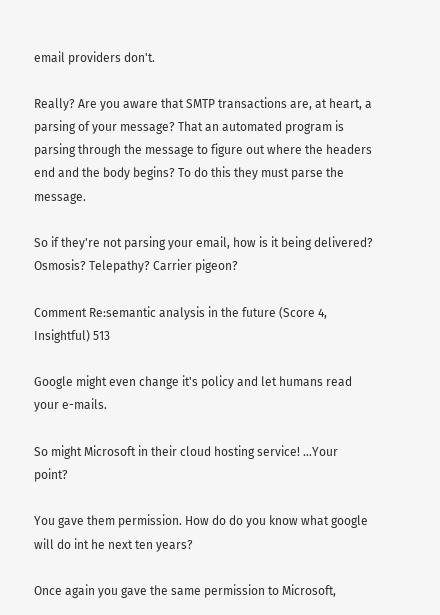email providers don't.

Really? Are you aware that SMTP transactions are, at heart, a parsing of your message? That an automated program is parsing through the message to figure out where the headers end and the body begins? To do this they must parse the message.

So if they're not parsing your email, how is it being delivered? Osmosis? Telepathy? Carrier pigeon?

Comment Re:semantic analysis in the future (Score 4, Insightful) 513

Google might even change it's policy and let humans read your e-mails.

So might Microsoft in their cloud hosting service! ...Your point?

You gave them permission. How do do you know what google will do int he next ten years?

Once again you gave the same permission to Microsoft,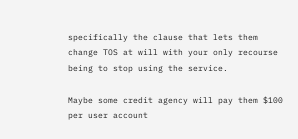specifically the clause that lets them change TOS at will with your only recourse being to stop using the service.

Maybe some credit agency will pay them $100 per user account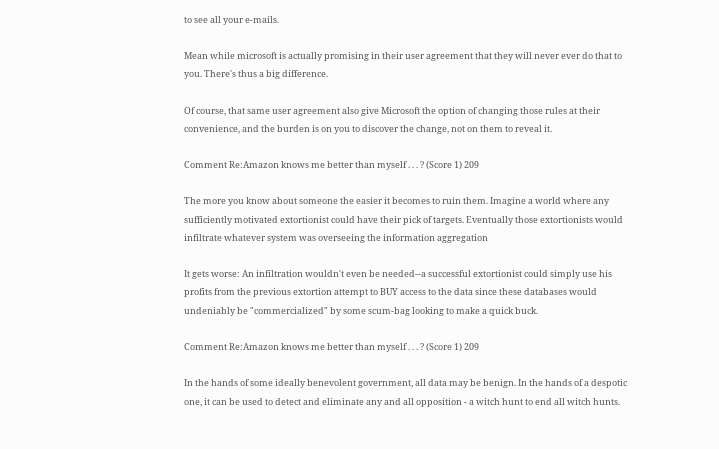to see all your e-mails.

Mean while microsoft is actually promising in their user agreement that they will never ever do that to you. There's thus a big difference.

Of course, that same user agreement also give Microsoft the option of changing those rules at their convenience, and the burden is on you to discover the change, not on them to reveal it.

Comment Re:Amazon knows me better than myself . . . ? (Score 1) 209

The more you know about someone the easier it becomes to ruin them. Imagine a world where any sufficiently motivated extortionist could have their pick of targets. Eventually those extortionists would infiltrate whatever system was overseeing the information aggregation

It gets worse: An infiltration wouldn't even be needed--a successful extortionist could simply use his profits from the previous extortion attempt to BUY access to the data since these databases would undeniably be "commercialized" by some scum-bag looking to make a quick buck.

Comment Re:Amazon knows me better than myself . . . ? (Score 1) 209

In the hands of some ideally benevolent government, all data may be benign. In the hands of a despotic one, it can be used to detect and eliminate any and all opposition - a witch hunt to end all witch hunts.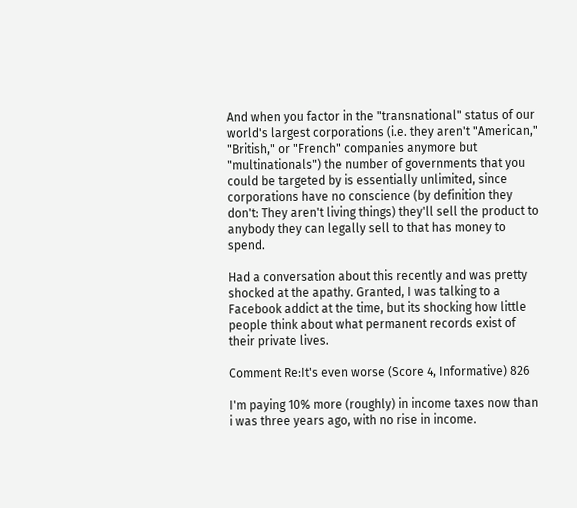And when you factor in the "transnational" status of our world's largest corporations (i.e. they aren't "American," "British," or "French" companies anymore but "multinationals") the number of governments that you could be targeted by is essentially unlimited, since corporations have no conscience (by definition they don't: They aren't living things) they'll sell the product to anybody they can legally sell to that has money to spend.

Had a conversation about this recently and was pretty shocked at the apathy. Granted, I was talking to a Facebook addict at the time, but its shocking how little people think about what permanent records exist of their private lives.

Comment Re:It's even worse (Score 4, Informative) 826

I'm paying 10% more (roughly) in income taxes now than i was three years ago, with no rise in income.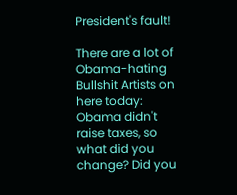President's fault!

There are a lot of Obama-hating Bullshit Artists on here today: Obama didn't raise taxes, so what did you change? Did you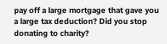pay off a large mortgage that gave you a large tax deduction? Did you stop donating to charity?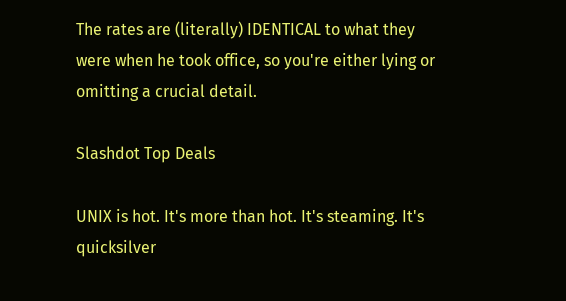The rates are (literally) IDENTICAL to what they were when he took office, so you're either lying or omitting a crucial detail.

Slashdot Top Deals

UNIX is hot. It's more than hot. It's steaming. It's quicksilver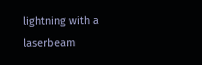lightning with a laserbeam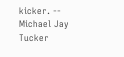kicker. -- Michael Jay Tucker